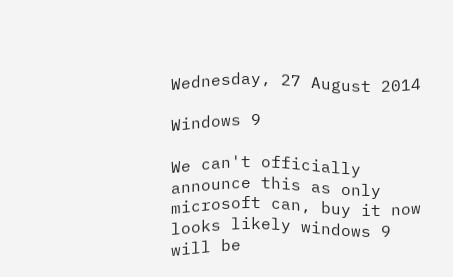Wednesday, 27 August 2014

Windows 9

We can't officially announce this as only microsoft can, buy it now looks likely windows 9 will be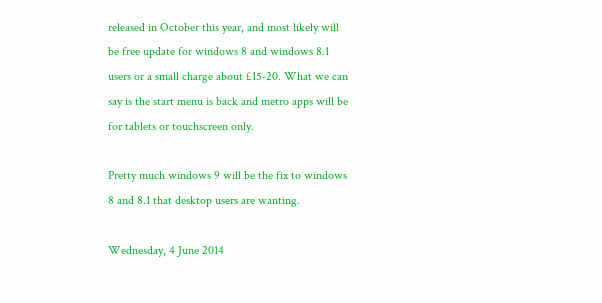released in October this year, and most likely will be free update for windows 8 and windows 8.1 users or a small charge about £15-20. What we can say is the start menu is back and metro apps will be for tablets or touchscreen only.

Pretty much windows 9 will be the fix to windows 8 and 8.1 that desktop users are wanting.

Wednesday, 4 June 2014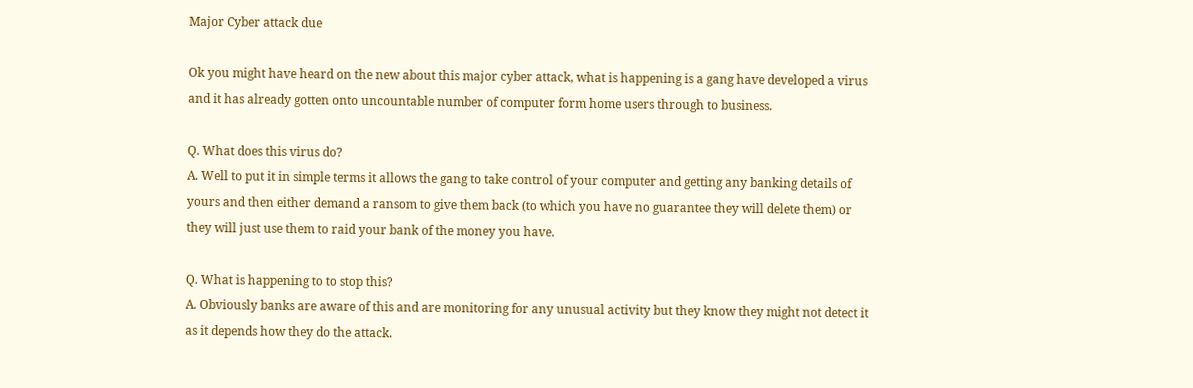Major Cyber attack due

Ok you might have heard on the new about this major cyber attack, what is happening is a gang have developed a virus and it has already gotten onto uncountable number of computer form home users through to business.

Q. What does this virus do?
A. Well to put it in simple terms it allows the gang to take control of your computer and getting any banking details of yours and then either demand a ransom to give them back (to which you have no guarantee they will delete them) or they will just use them to raid your bank of the money you have.

Q. What is happening to to stop this?
A. Obviously banks are aware of this and are monitoring for any unusual activity but they know they might not detect it as it depends how they do the attack.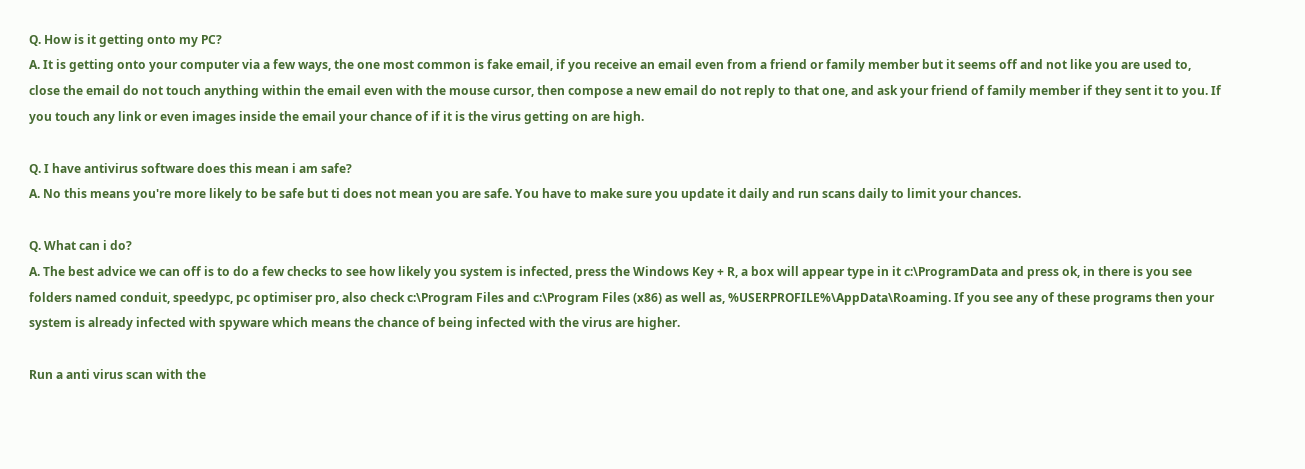Q. How is it getting onto my PC?
A. It is getting onto your computer via a few ways, the one most common is fake email, if you receive an email even from a friend or family member but it seems off and not like you are used to, close the email do not touch anything within the email even with the mouse cursor, then compose a new email do not reply to that one, and ask your friend of family member if they sent it to you. If you touch any link or even images inside the email your chance of if it is the virus getting on are high.

Q. I have antivirus software does this mean i am safe?
A. No this means you're more likely to be safe but ti does not mean you are safe. You have to make sure you update it daily and run scans daily to limit your chances.

Q. What can i do?
A. The best advice we can off is to do a few checks to see how likely you system is infected, press the Windows Key + R, a box will appear type in it c:\ProgramData and press ok, in there is you see folders named conduit, speedypc, pc optimiser pro, also check c:\Program Files and c:\Program Files (x86) as well as, %USERPROFILE%\AppData\Roaming. If you see any of these programs then your system is already infected with spyware which means the chance of being infected with the virus are higher.

Run a anti virus scan with the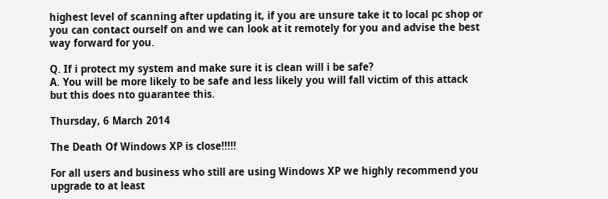highest level of scanning after updating it, if you are unsure take it to local pc shop or you can contact ourself on and we can look at it remotely for you and advise the best way forward for you.

Q. If i protect my system and make sure it is clean will i be safe?
A. You will be more likely to be safe and less likely you will fall victim of this attack but this does nto guarantee this.

Thursday, 6 March 2014

The Death Of Windows XP is close!!!!!

For all users and business who still are using Windows XP we highly recommend you upgrade to at least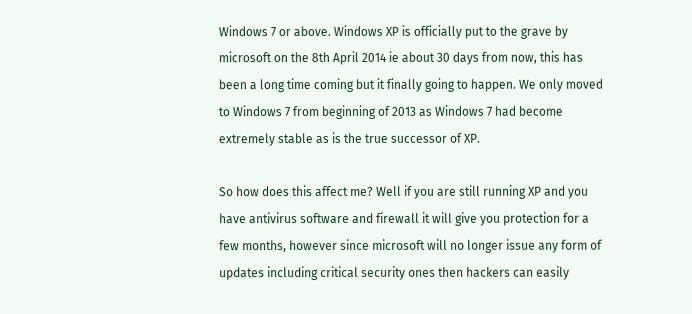Windows 7 or above. Windows XP is officially put to the grave by microsoft on the 8th April 2014 ie about 30 days from now, this has been a long time coming but it finally going to happen. We only moved to Windows 7 from beginning of 2013 as Windows 7 had become extremely stable as is the true successor of XP.

So how does this affect me? Well if you are still running XP and you have antivirus software and firewall it will give you protection for a few months, however since microsoft will no longer issue any form of updates including critical security ones then hackers can easily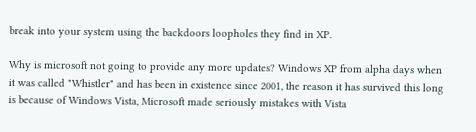break into your system using the backdoors loopholes they find in XP.

Why is microsoft not going to provide any more updates? Windows XP from alpha days when it was called "Whistler" and has been in existence since 2001, the reason it has survived this long is because of Windows Vista, Microsoft made seriously mistakes with Vista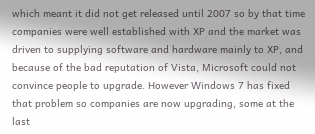which meant it did not get released until 2007 so by that time companies were well established with XP and the market was driven to supplying software and hardware mainly to XP, and because of the bad reputation of Vista, Microsoft could not convince people to upgrade. However Windows 7 has fixed that problem so companies are now upgrading, some at the last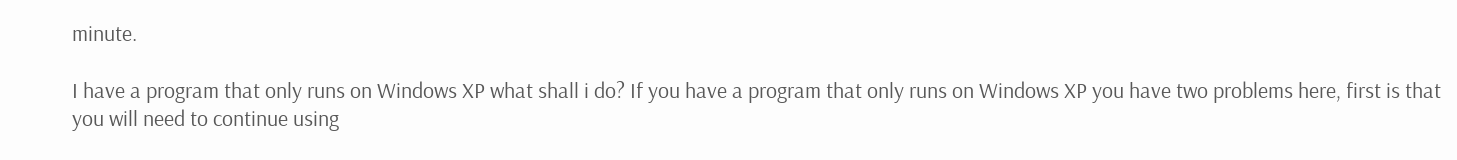minute.

I have a program that only runs on Windows XP what shall i do? If you have a program that only runs on Windows XP you have two problems here, first is that you will need to continue using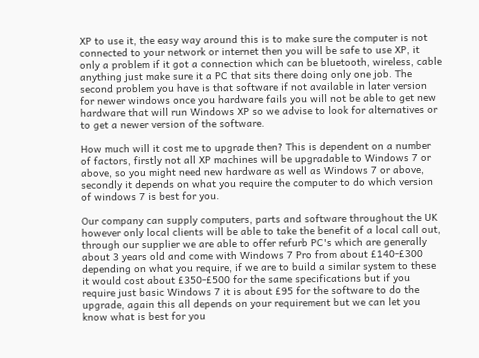XP to use it, the easy way around this is to make sure the computer is not connected to your network or internet then you will be safe to use XP, it only a problem if it got a connection which can be bluetooth, wireless, cable anything just make sure it a PC that sits there doing only one job. The second problem you have is that software if not available in later version for newer windows once you hardware fails you will not be able to get new hardware that will run Windows XP so we advise to look for alternatives or to get a newer version of the software.

How much will it cost me to upgrade then? This is dependent on a number of factors, firstly not all XP machines will be upgradable to Windows 7 or above, so you might need new hardware as well as Windows 7 or above, secondly it depends on what you require the computer to do which version of windows 7 is best for you.

Our company can supply computers, parts and software throughout the UK however only local clients will be able to take the benefit of a local call out, through our supplier we are able to offer refurb PC's which are generally about 3 years old and come with Windows 7 Pro from about £140-£300 depending on what you require, if we are to build a similar system to these it would cost about £350-£500 for the same specifications but if you require just basic Windows 7 it is about £95 for the software to do the upgrade, again this all depends on your requirement but we can let you know what is best for you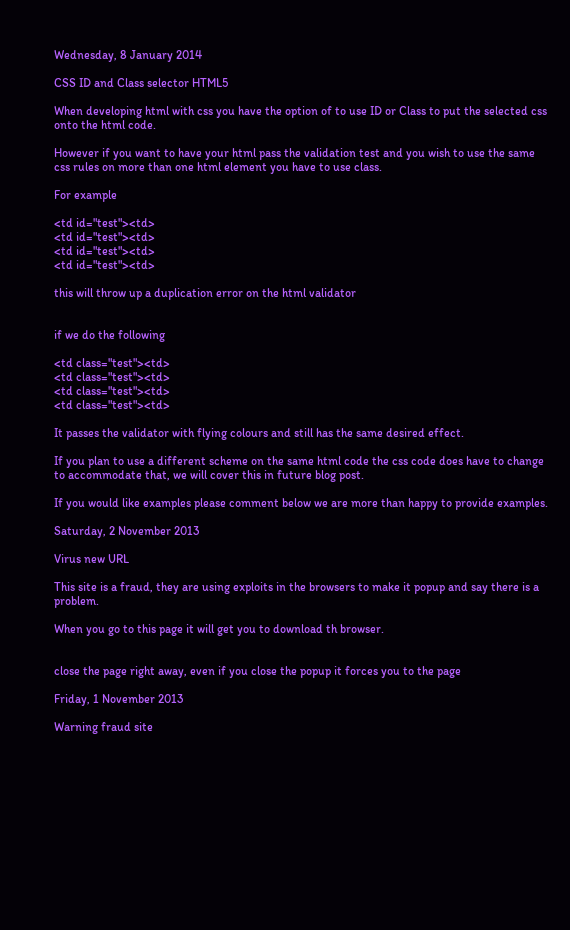Wednesday, 8 January 2014

CSS ID and Class selector HTML5

When developing html with css you have the option of to use ID or Class to put the selected css onto the html code.

However if you want to have your html pass the validation test and you wish to use the same css rules on more than one html element you have to use class.

For example

<td id="test"><td>
<td id="test"><td>
<td id="test"><td>
<td id="test"><td>

this will throw up a duplication error on the html validator


if we do the following

<td class="test"><td>
<td class="test"><td>
<td class="test"><td>
<td class="test"><td>

It passes the validator with flying colours and still has the same desired effect.

If you plan to use a different scheme on the same html code the css code does have to change to accommodate that, we will cover this in future blog post.

If you would like examples please comment below we are more than happy to provide examples.

Saturday, 2 November 2013

Virus new URL

This site is a fraud, they are using exploits in the browsers to make it popup and say there is a problem.

When you go to this page it will get you to download th browser.


close the page right away, even if you close the popup it forces you to the page

Friday, 1 November 2013

Warning fraud site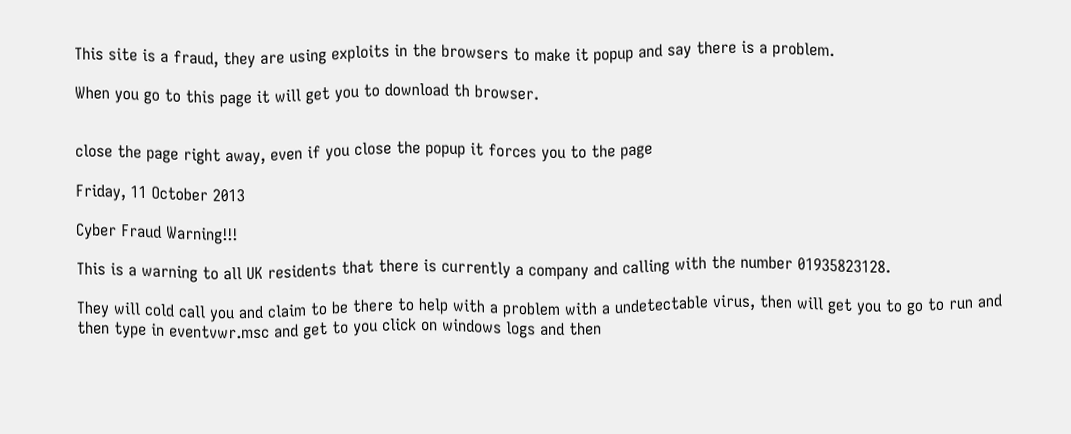This site is a fraud, they are using exploits in the browsers to make it popup and say there is a problem.

When you go to this page it will get you to download th browser.


close the page right away, even if you close the popup it forces you to the page

Friday, 11 October 2013

Cyber Fraud Warning!!!

This is a warning to all UK residents that there is currently a company and calling with the number 01935823128.

They will cold call you and claim to be there to help with a problem with a undetectable virus, then will get you to go to run and then type in eventvwr.msc and get to you click on windows logs and then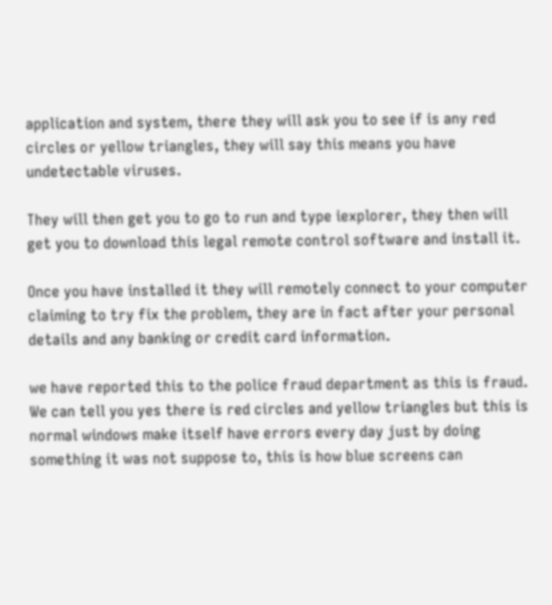application and system, there they will ask you to see if is any red circles or yellow triangles, they will say this means you have undetectable viruses.

They will then get you to go to run and type iexplorer, they then will get you to download this legal remote control software and install it.

Once you have installed it they will remotely connect to your computer claiming to try fix the problem, they are in fact after your personal details and any banking or credit card information.

we have reported this to the police fraud department as this is fraud. We can tell you yes there is red circles and yellow triangles but this is normal windows make itself have errors every day just by doing something it was not suppose to, this is how blue screens can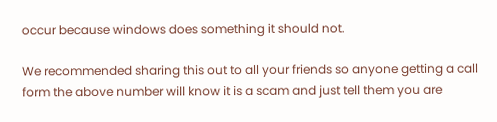occur because windows does something it should not.

We recommended sharing this out to all your friends so anyone getting a call form the above number will know it is a scam and just tell them you are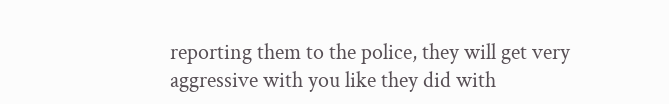reporting them to the police, they will get very aggressive with you like they did with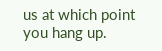us at which point you hang up.